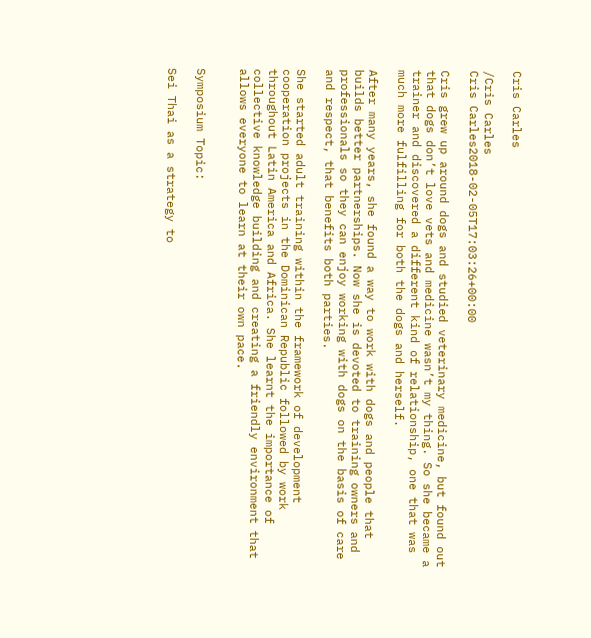Cris Carles

/Cris Carles
Cris Carles2018-02-05T17:03:26+00:00

Cris grew up around dogs and studied veterinary medicine, but found out that dogs don’t love vets and medicine wasn’t my thing. So she became a trainer and discovered a different kind of relationship, one that was much more fulfilling for both the dogs and herself.

After many years, she found a way to work with dogs and people that builds better partnerships. Now she is devoted to training owners and professionals so they can enjoy working with dogs on the basis of care and respect, that benefits both parties.

She started adult training within the framework of development cooperation projects in the Dominican Republic followed by work throughout Latin America and Africa. She learnt the importance of collective knowledge building and creating a friendly environment that allows everyone to learn at their own pace.


Symposium Topic:

Sei Thai as a strategy to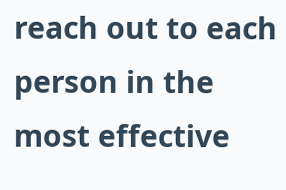reach out to each person in the most effective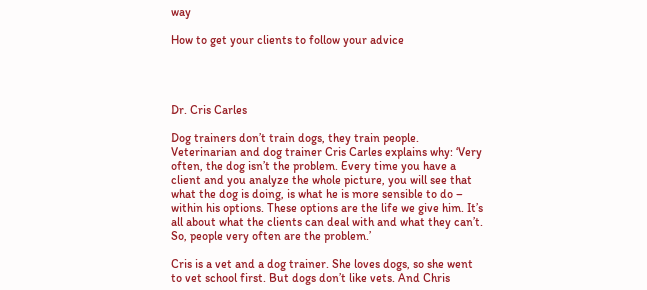way

How to get your clients to follow your advice




Dr. Cris Carles

Dog trainers don’t train dogs, they train people. Veterinarian and dog trainer Cris Carles explains why: ‘Very often, the dog isn’t the problem. Every time you have a client and you analyze the whole picture, you will see that what the dog is doing, is what he is more sensible to do – within his options. These options are the life we give him. It’s all about what the clients can deal with and what they can’t. So, people very often are the problem.’

Cris is a vet and a dog trainer. She loves dogs, so she went to vet school first. But dogs don’t like vets. And Chris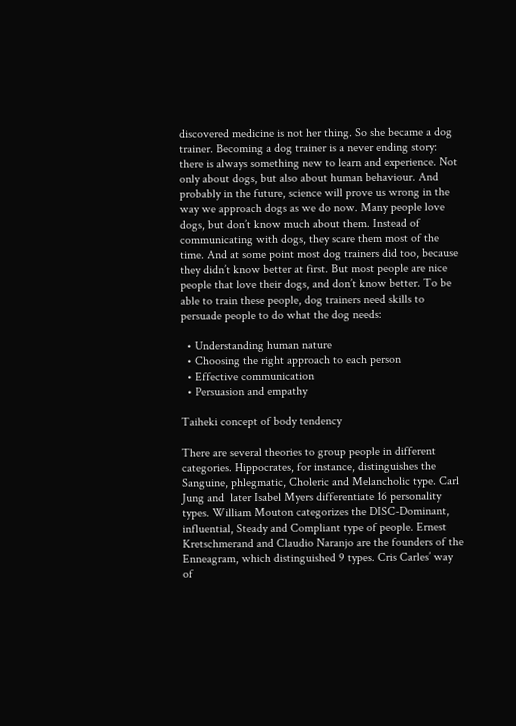discovered medicine is not her thing. So she became a dog trainer. Becoming a dog trainer is a never ending story: there is always something new to learn and experience. Not only about dogs, but also about human behaviour. And probably in the future, science will prove us wrong in the way we approach dogs as we do now. Many people love dogs, but don’t know much about them. Instead of communicating with dogs, they scare them most of the time. And at some point most dog trainers did too, because they didn’t know better at first. But most people are nice people that love their dogs, and don’t know better. To be able to train these people, dog trainers need skills to persuade people to do what the dog needs:

  • Understanding human nature
  • Choosing the right approach to each person
  • Effective communication
  • Persuasion and empathy

Taiheki concept of body tendency

There are several theories to group people in different categories. Hippocrates, for instance, distinguishes the Sanguine, phlegmatic, Choleric and Melancholic type. Carl Jung and  later Isabel Myers differentiate 16 personality types. William Mouton categorizes the DISC-Dominant, influential, Steady and Compliant type of people. Ernest Kretschmerand and Claudio Naranjo are the founders of the Enneagram, which distinguished 9 types. Cris Carles’ way of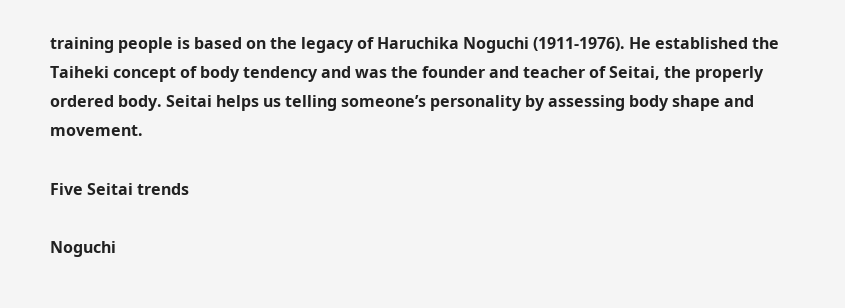training people is based on the legacy of Haruchika Noguchi (1911-1976). He established the Taiheki concept of body tendency and was the founder and teacher of Seitai, the properly ordered body. Seitai helps us telling someone’s personality by assessing body shape and movement.

Five Seitai trends

Noguchi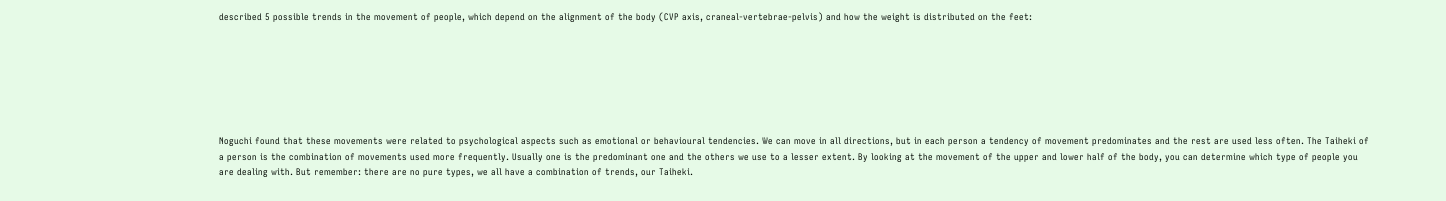described 5 possible trends in the movement of people, which depend on the alignment of the body (CVP axis, craneal-vertebrae-pelvis) and how the weight is distributed on the feet:







Noguchi found that these movements were related to psychological aspects such as emotional or behavioural tendencies. We can move in all directions, but in each person a tendency of movement predominates and the rest are used less often. The Taiheki of a person is the combination of movements used more frequently. Usually one is the predominant one and the others we use to a lesser extent. By looking at the movement of the upper and lower half of the body, you can determine which type of people you are dealing with. But remember: there are no pure types, we all have a combination of trends, our Taiheki.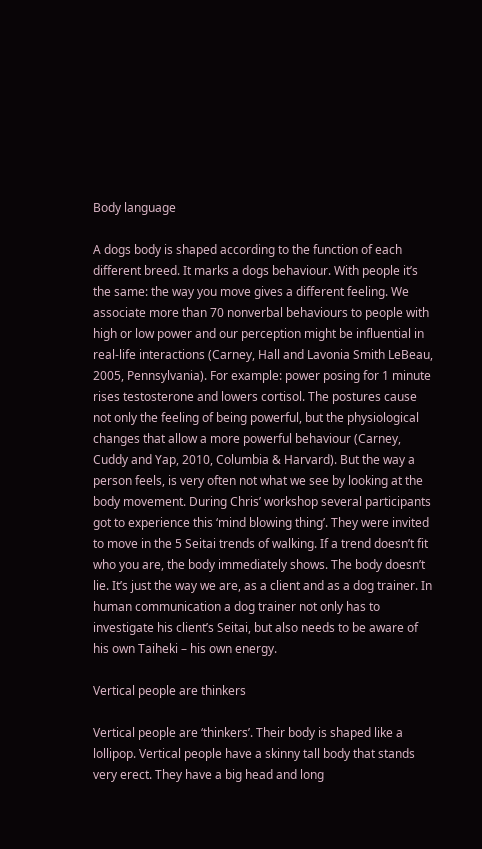Body language

A dogs body is shaped according to the function of each different breed. It marks a dogs behaviour. With people it’s the same: the way you move gives a different feeling. We associate more than 70 nonverbal behaviours to people with high or low power and our perception might be influential in real-life interactions (Carney, Hall and Lavonia Smith LeBeau, 2005, Pennsylvania). For example: power posing for 1 minute rises testosterone and lowers cortisol. The postures cause not only the feeling of being powerful, but the physiological changes that allow a more powerful behaviour (Carney, Cuddy and Yap, 2010, Columbia & Harvard). But the way a person feels, is very often not what we see by looking at the body movement. During Chris’ workshop several participants got to experience this ‘mind blowing thing’. They were invited to move in the 5 Seitai trends of walking. If a trend doesn’t fit who you are, the body immediately shows. The body doesn’t lie. It’s just the way we are, as a client and as a dog trainer. In human communication a dog trainer not only has to investigate his client’s Seitai, but also needs to be aware of his own Taiheki – his own energy.

Vertical people are thinkers

Vertical people are ‘thinkers’. Their body is shaped like a lollipop. Vertical people have a skinny tall body that stands very erect. They have a big head and long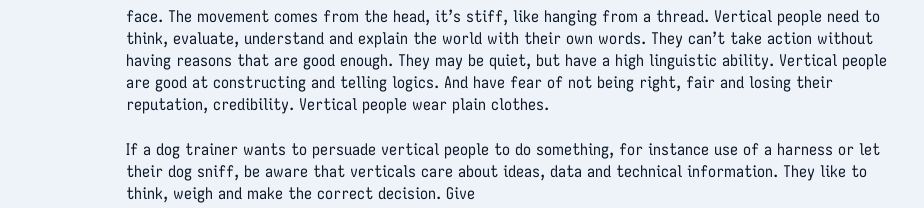face. The movement comes from the head, it’s stiff, like hanging from a thread. Vertical people need to think, evaluate, understand and explain the world with their own words. They can’t take action without having reasons that are good enough. They may be quiet, but have a high linguistic ability. Vertical people are good at constructing and telling logics. And have fear of not being right, fair and losing their reputation, credibility. Vertical people wear plain clothes.

If a dog trainer wants to persuade vertical people to do something, for instance use of a harness or let their dog sniff, be aware that verticals care about ideas, data and technical information. They like to think, weigh and make the correct decision. Give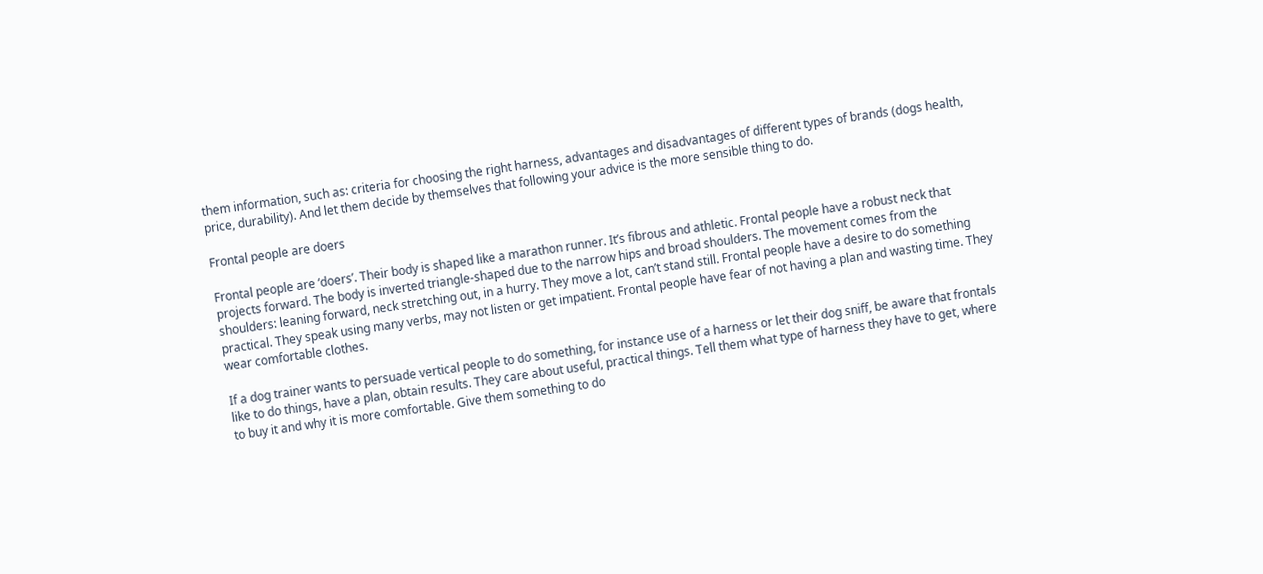them information, such as: criteria for choosing the right harness, advantages and disadvantages of different types of brands (dogs health, price, durability). And let them decide by themselves that following your advice is the more sensible thing to do.

Frontal people are doers

Frontal people are ‘doers’. Their body is shaped like a marathon runner. It’s fibrous and athletic. Frontal people have a robust neck that projects forward. The body is inverted triangle-shaped due to the narrow hips and broad shoulders. The movement comes from the shoulders: leaning forward, neck stretching out, in a hurry. They move a lot, can’t stand still. Frontal people have a desire to do something practical. They speak using many verbs, may not listen or get impatient. Frontal people have fear of not having a plan and wasting time. They wear comfortable clothes.

If a dog trainer wants to persuade vertical people to do something, for instance use of a harness or let their dog sniff, be aware that frontals like to do things, have a plan, obtain results. They care about useful, practical things. Tell them what type of harness they have to get, where to buy it and why it is more comfortable. Give them something to do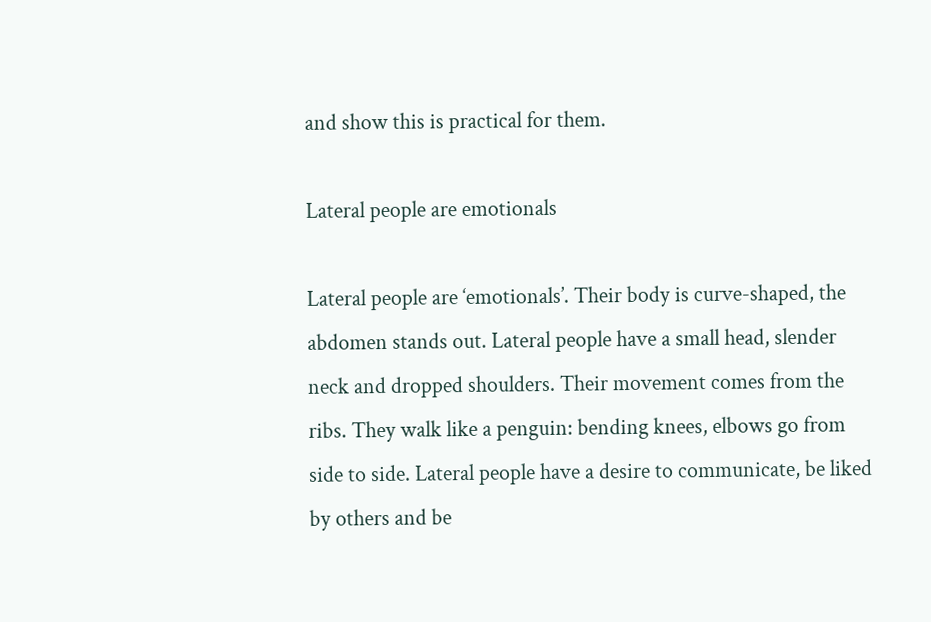and show this is practical for them.

Lateral people are emotionals

Lateral people are ‘emotionals’. Their body is curve-shaped, the abdomen stands out. Lateral people have a small head, slender neck and dropped shoulders. Their movement comes from the ribs. They walk like a penguin: bending knees, elbows go from side to side. Lateral people have a desire to communicate, be liked by others and be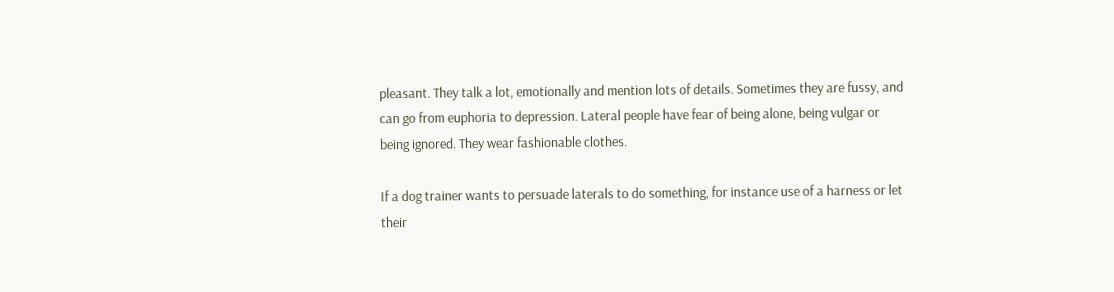pleasant. They talk a lot, emotionally and mention lots of details. Sometimes they are fussy, and can go from euphoria to depression. Lateral people have fear of being alone, being vulgar or being ignored. They wear fashionable clothes.

If a dog trainer wants to persuade laterals to do something, for instance use of a harness or let their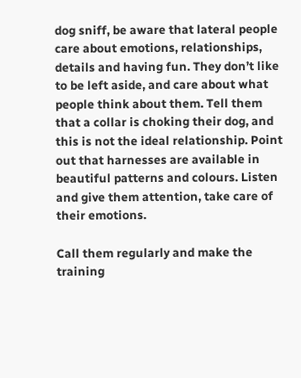dog sniff, be aware that lateral people care about emotions, relationships, details and having fun. They don’t like to be left aside, and care about what people think about them. Tell them that a collar is choking their dog, and this is not the ideal relationship. Point out that harnesses are available in beautiful patterns and colours. Listen and give them attention, take care of their emotions.

Call them regularly and make the training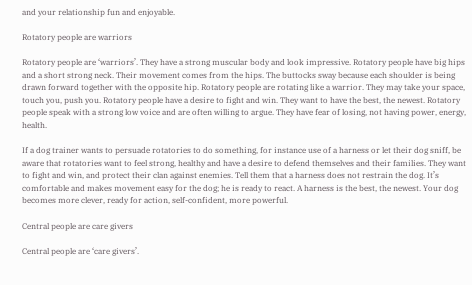and your relationship fun and enjoyable.

Rotatory people are warriors

Rotatory people are ‘warriors’. They have a strong muscular body and look impressive. Rotatory people have big hips and a short strong neck. Their movement comes from the hips. The buttocks sway because each shoulder is being drawn forward together with the opposite hip. Rotatory people are rotating like a warrior. They may take your space, touch you, push you. Rotatory people have a desire to fight and win. They want to have the best, the newest. Rotatory people speak with a strong low voice and are often willing to argue. They have fear of losing, not having power, energy, health.

If a dog trainer wants to persuade rotatories to do something, for instance use of a harness or let their dog sniff, be aware that rotatories want to feel strong, healthy and have a desire to defend themselves and their families. They want to fight and win, and protect their clan against enemies. Tell them that a harness does not restrain the dog. It’s comfortable and makes movement easy for the dog; he is ready to react. A harness is the best, the newest. Your dog becomes more clever, ready for action, self-confident, more powerful.

Central people are care givers

Central people are ‘care givers’.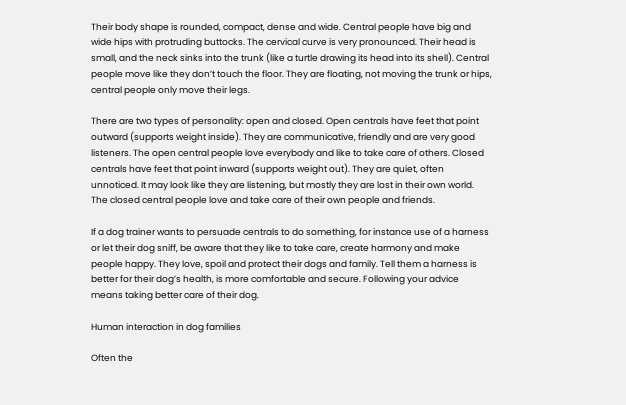Their body shape is rounded, compact, dense and wide. Central people have big and wide hips with protruding buttocks. The cervical curve is very pronounced. Their head is small, and the neck sinks into the trunk (like a turtle drawing its head into its shell). Central people move like they don’t touch the floor. They are floating, not moving the trunk or hips, central people only move their legs.

There are two types of personality: open and closed. Open centrals have feet that point outward (supports weight inside). They are communicative, friendly and are very good listeners. The open central people love everybody and like to take care of others. Closed centrals have feet that point inward (supports weight out). They are quiet, often unnoticed. It may look like they are listening, but mostly they are lost in their own world. The closed central people love and take care of their own people and friends.

If a dog trainer wants to persuade centrals to do something, for instance use of a harness or let their dog sniff, be aware that they like to take care, create harmony and make people happy. They love, spoil and protect their dogs and family. Tell them a harness is better for their dog’s health, is more comfortable and secure. Following your advice means taking better care of their dog.

Human interaction in dog families

Often the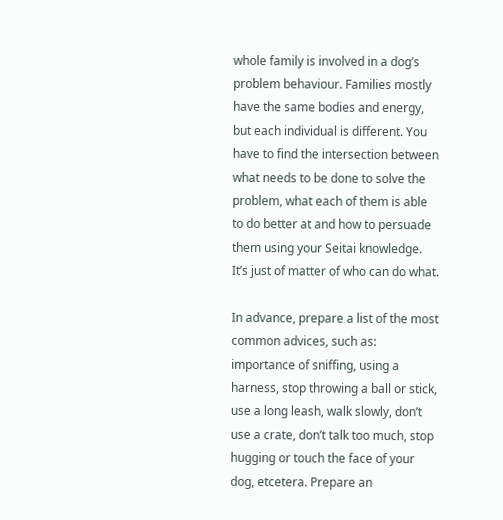whole family is involved in a dog’s problem behaviour. Families mostly have the same bodies and energy, but each individual is different. You have to find the intersection between what needs to be done to solve the problem, what each of them is able to do better at and how to persuade them using your Seitai knowledge. It’s just of matter of who can do what.

In advance, prepare a list of the most common advices, such as: importance of sniffing, using a harness, stop throwing a ball or stick, use a long leash, walk slowly, don’t use a crate, don’t talk too much, stop hugging or touch the face of your dog, etcetera. Prepare an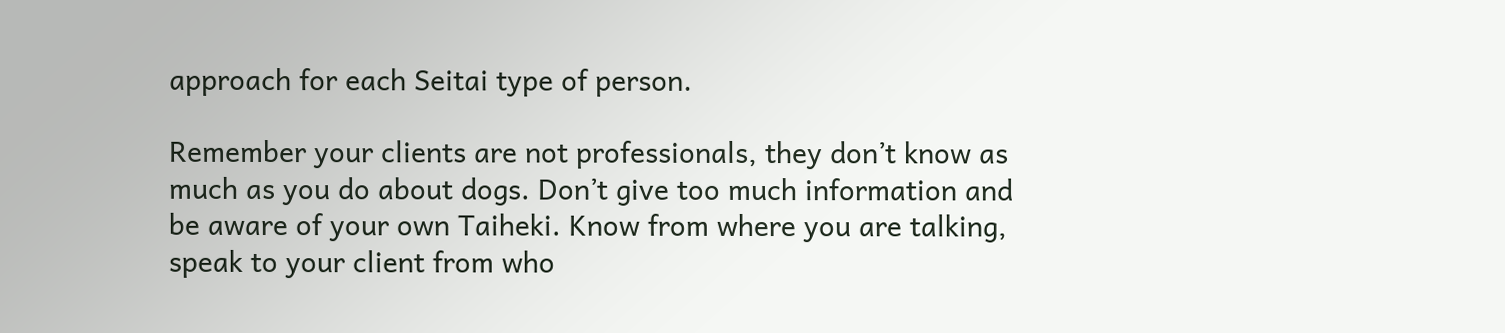approach for each Seitai type of person.

Remember your clients are not professionals, they don’t know as much as you do about dogs. Don’t give too much information and be aware of your own Taiheki. Know from where you are talking, speak to your client from who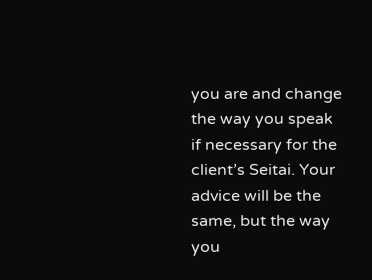you are and change the way you speak if necessary for the client’s Seitai. Your advice will be the same, but the way you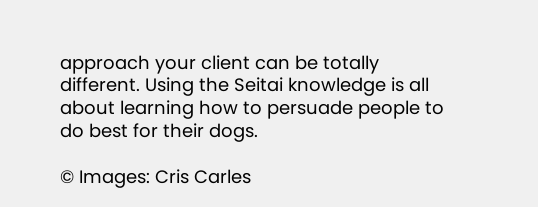approach your client can be totally different. Using the Seitai knowledge is all about learning how to persuade people to do best for their dogs.

© Images: Cris Carles